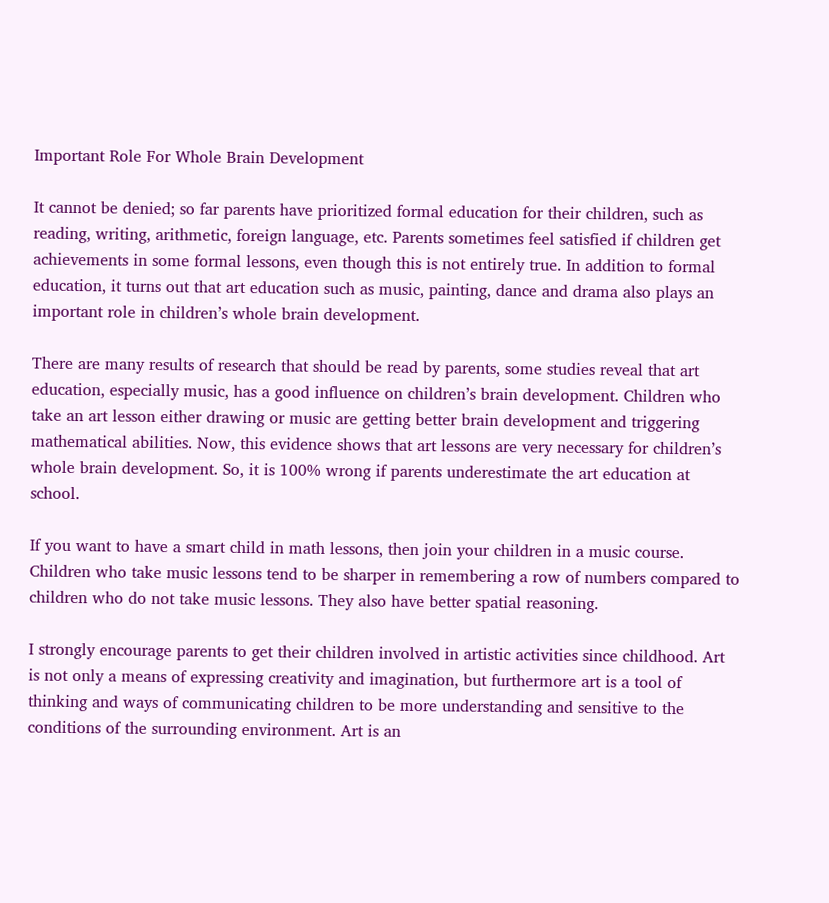Important Role For Whole Brain Development

It cannot be denied; so far parents have prioritized formal education for their children, such as reading, writing, arithmetic, foreign language, etc. Parents sometimes feel satisfied if children get achievements in some formal lessons, even though this is not entirely true. In addition to formal education, it turns out that art education such as music, painting, dance and drama also plays an important role in children’s whole brain development.

There are many results of research that should be read by parents, some studies reveal that art education, especially music, has a good influence on children’s brain development. Children who take an art lesson either drawing or music are getting better brain development and triggering mathematical abilities. Now, this evidence shows that art lessons are very necessary for children’s whole brain development. So, it is 100% wrong if parents underestimate the art education at school.

If you want to have a smart child in math lessons, then join your children in a music course. Children who take music lessons tend to be sharper in remembering a row of numbers compared to children who do not take music lessons. They also have better spatial reasoning.

I strongly encourage parents to get their children involved in artistic activities since childhood. Art is not only a means of expressing creativity and imagination, but furthermore art is a tool of thinking and ways of communicating children to be more understanding and sensitive to the conditions of the surrounding environment. Art is an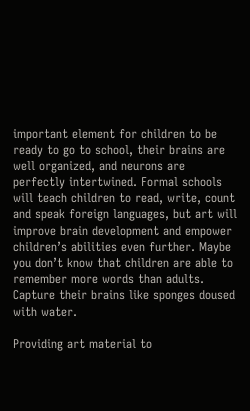important element for children to be ready to go to school, their brains are well organized, and neurons are perfectly intertwined. Formal schools will teach children to read, write, count and speak foreign languages, but art will improve brain development and empower children’s abilities even further. Maybe you don’t know that children are able to remember more words than adults. Capture their brains like sponges doused with water.

Providing art material to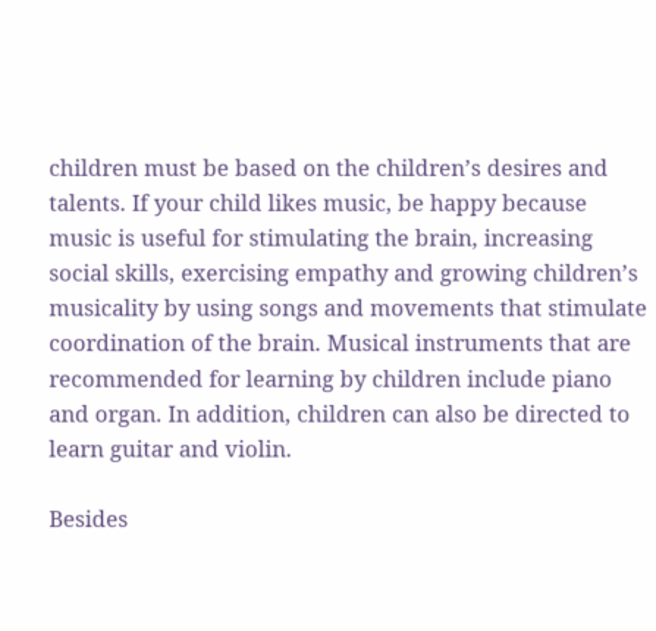children must be based on the children’s desires and talents. If your child likes music, be happy because music is useful for stimulating the brain, increasing social skills, exercising empathy and growing children’s musicality by using songs and movements that stimulate coordination of the brain. Musical instruments that are recommended for learning by children include piano and organ. In addition, children can also be directed to learn guitar and violin.

Besides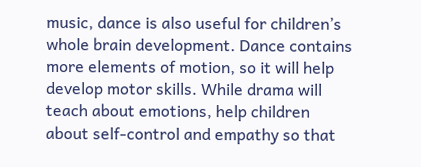music, dance is also useful for children’s whole brain development. Dance contains more elements of motion, so it will help develop motor skills. While drama will teach about emotions, help children about self-control and empathy so that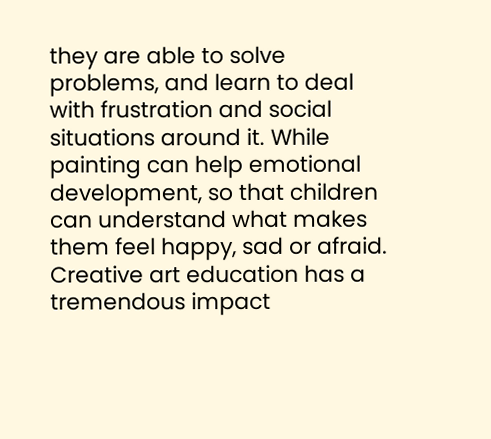they are able to solve problems, and learn to deal with frustration and social situations around it. While painting can help emotional development, so that children can understand what makes them feel happy, sad or afraid. Creative art education has a tremendous impact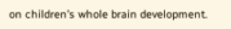on children’s whole brain development.